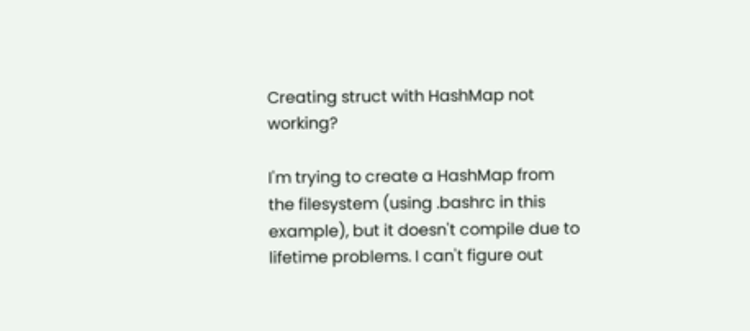Creating struct with HashMap not working?

I'm trying to create a HashMap from the filesystem (using .bashrc in this example), but it doesn't compile due to lifetime problems. I can't figure out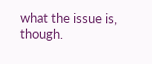what the issue is, though.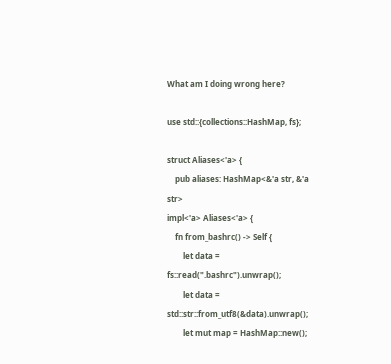What am I doing wrong here?

use std::{collections::HashMap, fs};

struct Aliases<'a> {
    pub aliases: HashMap<&'a str, &'a str>
impl<'a> Aliases<'a> {
    fn from_bashrc() -> Self {
        let data = fs::read(".bashrc").unwrap();
        let data = std::str::from_utf8(&data).unwrap();
        let mut map = HashMap::new();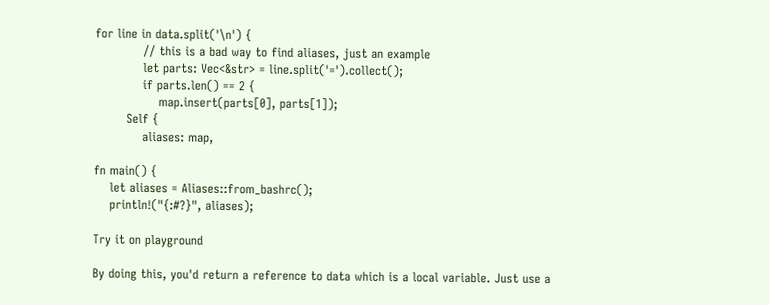for line in data.split('\n') {
            // this is a bad way to find aliases, just an example
            let parts: Vec<&str> = line.split('=').collect();
            if parts.len() == 2 {
                map.insert(parts[0], parts[1]);
        Self {
            aliases: map,

fn main() {
    let aliases = Aliases::from_bashrc();
    println!("{:#?}", aliases);

Try it on playground

By doing this, you'd return a reference to data which is a local variable. Just use a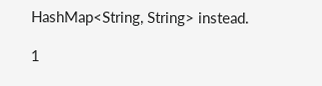HashMap<String, String> instead.

1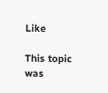Like

This topic was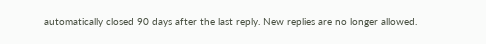automatically closed 90 days after the last reply. New replies are no longer allowed.